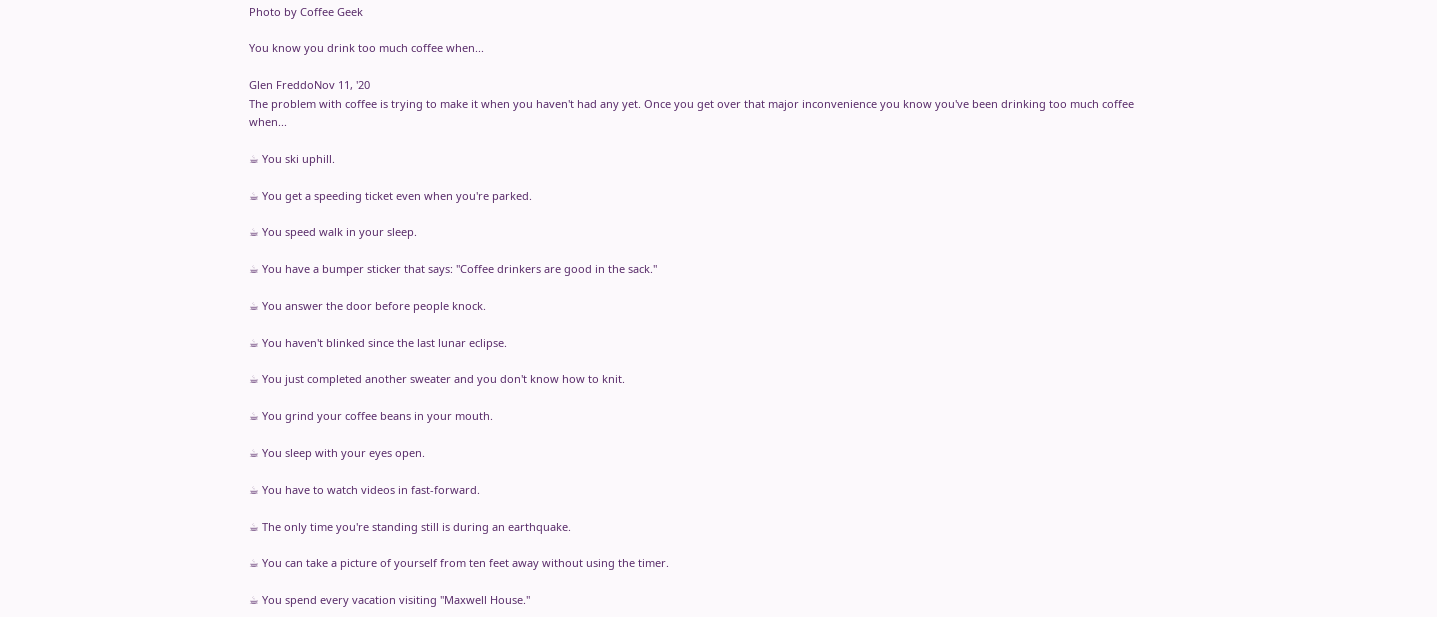Photo by Coffee Geek

You know you drink too much coffee when...

Glen FreddoNov 11, '20
The problem with coffee is trying to make it when you haven't had any yet. Once you get over that major inconvenience you know you've been drinking too much coffee when...

☕ You ski uphill.

☕ You get a speeding ticket even when you're parked.

☕ You speed walk in your sleep.

☕ You have a bumper sticker that says: "Coffee drinkers are good in the sack."

☕ You answer the door before people knock.

☕ You haven't blinked since the last lunar eclipse.

☕ You just completed another sweater and you don't know how to knit.

☕ You grind your coffee beans in your mouth.

☕ You sleep with your eyes open.

☕ You have to watch videos in fast-forward.

☕ The only time you're standing still is during an earthquake.

☕ You can take a picture of yourself from ten feet away without using the timer.

☕ You spend every vacation visiting "Maxwell House."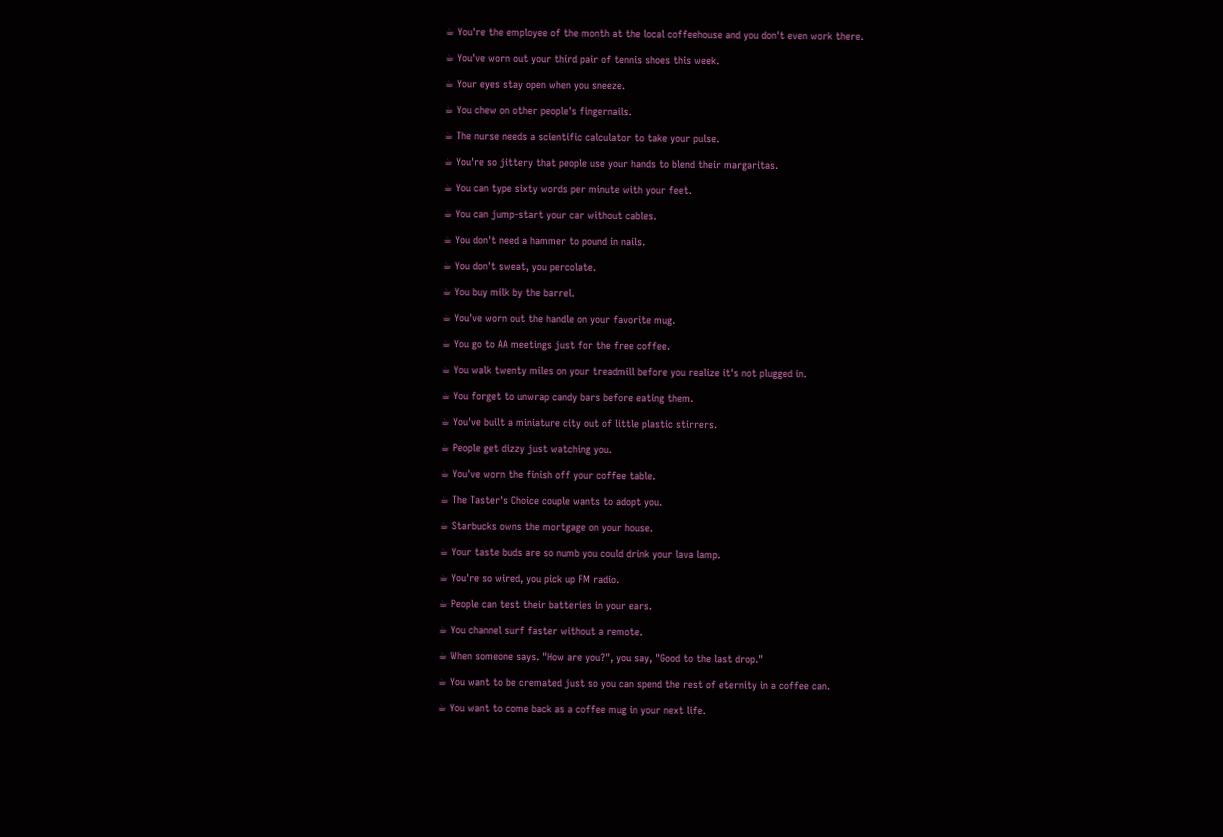☕ You're the employee of the month at the local coffeehouse and you don't even work there.

☕ You've worn out your third pair of tennis shoes this week.

☕ Your eyes stay open when you sneeze.

☕ You chew on other people's fingernails.

☕ The nurse needs a scientific calculator to take your pulse.

☕ You're so jittery that people use your hands to blend their margaritas.

☕ You can type sixty words per minute with your feet.

☕ You can jump-start your car without cables.

☕ You don't need a hammer to pound in nails.

☕ You don't sweat, you percolate.

☕ You buy milk by the barrel.

☕ You've worn out the handle on your favorite mug.

☕ You go to AA meetings just for the free coffee.

☕ You walk twenty miles on your treadmill before you realize it's not plugged in.

☕ You forget to unwrap candy bars before eating them.

☕ You've built a miniature city out of little plastic stirrers.

☕ People get dizzy just watching you.

☕ You've worn the finish off your coffee table.

☕ The Taster's Choice couple wants to adopt you.

☕ Starbucks owns the mortgage on your house.

☕ Your taste buds are so numb you could drink your lava lamp.

☕ You're so wired, you pick up FM radio.

☕ People can test their batteries in your ears.

☕ You channel surf faster without a remote.

☕ When someone says. "How are you?", you say, "Good to the last drop."

☕ You want to be cremated just so you can spend the rest of eternity in a coffee can.

☕ You want to come back as a coffee mug in your next life.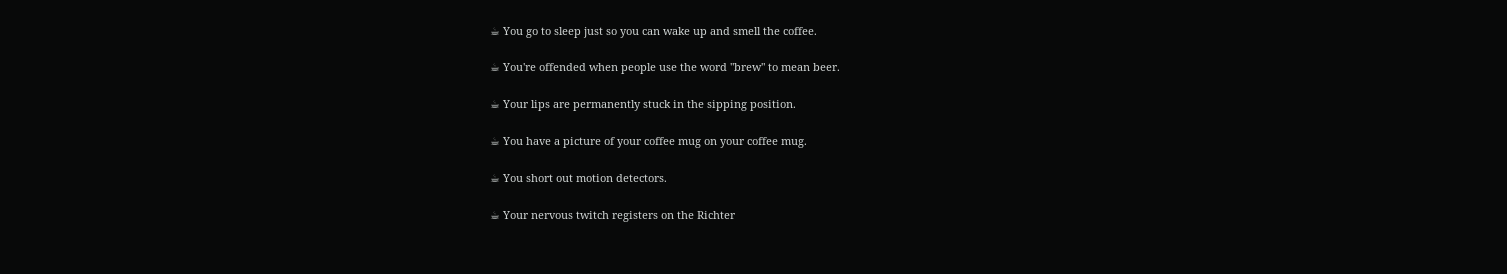☕ You go to sleep just so you can wake up and smell the coffee.

☕ You're offended when people use the word "brew" to mean beer.

☕ Your lips are permanently stuck in the sipping position.

☕ You have a picture of your coffee mug on your coffee mug.

☕ You short out motion detectors.

☕ Your nervous twitch registers on the Richter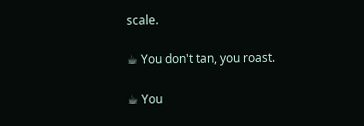scale.

☕ You don't tan, you roast.

☕ You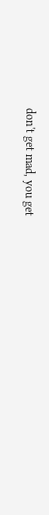don't get mad, you get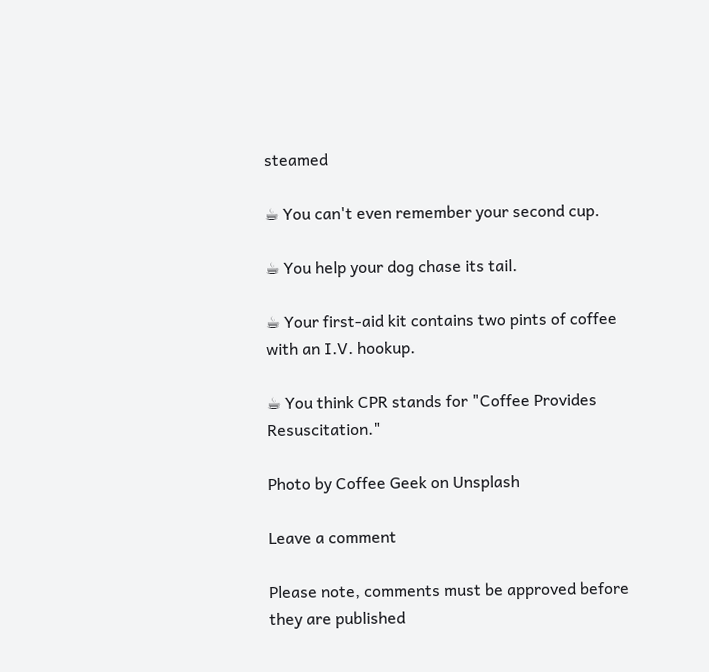steamed

☕ You can't even remember your second cup.

☕ You help your dog chase its tail.

☕ Your first-aid kit contains two pints of coffee with an I.V. hookup.

☕ You think CPR stands for "Coffee Provides Resuscitation."

Photo by Coffee Geek on Unsplash

Leave a comment

Please note, comments must be approved before they are published